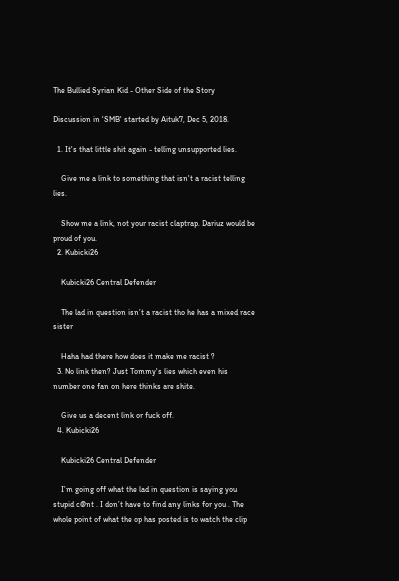The Bullied Syrian Kid - Other Side of the Story

Discussion in 'SMB' started by Aituk7, Dec 5, 2018.

  1. It's that little shit again - telling unsupported lies.

    Give me a link to something that isn't a racist telling lies.

    Show me a link, not your racist claptrap. Dariuz would be proud of you.
  2. Kubicki26

    Kubicki26 Central Defender

    The lad in question isn’t a racist tho he has a mixed race sister

    Haha had there how does it make me racist ?
  3. No link then? Just Tommy's lies which even his number one fan on here thinks are shite.

    Give us a decent link or fuck off.
  4. Kubicki26

    Kubicki26 Central Defender

    I’m going off what the lad in question is saying you stupid c@nt . I don’t have to find any links for you . The whole point of what the op has posted is to watch the clip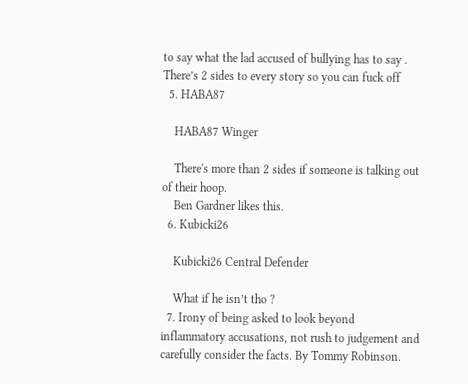to say what the lad accused of bullying has to say . There’s 2 sides to every story so you can fuck off
  5. HABA87

    HABA87 Winger

    There's more than 2 sides if someone is talking out of their hoop.
    Ben Gardner likes this.
  6. Kubicki26

    Kubicki26 Central Defender

    What if he isn’t tho ?
  7. Irony of being asked to look beyond inflammatory accusations, not rush to judgement and carefully consider the facts. By Tommy Robinson.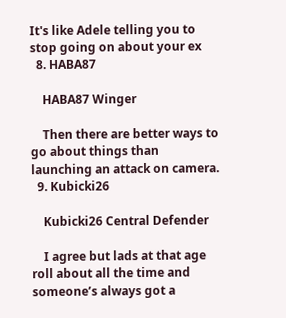It's like Adele telling you to stop going on about your ex
  8. HABA87

    HABA87 Winger

    Then there are better ways to go about things than launching an attack on camera.
  9. Kubicki26

    Kubicki26 Central Defender

    I agree but lads at that age roll about all the time and someone’s always got a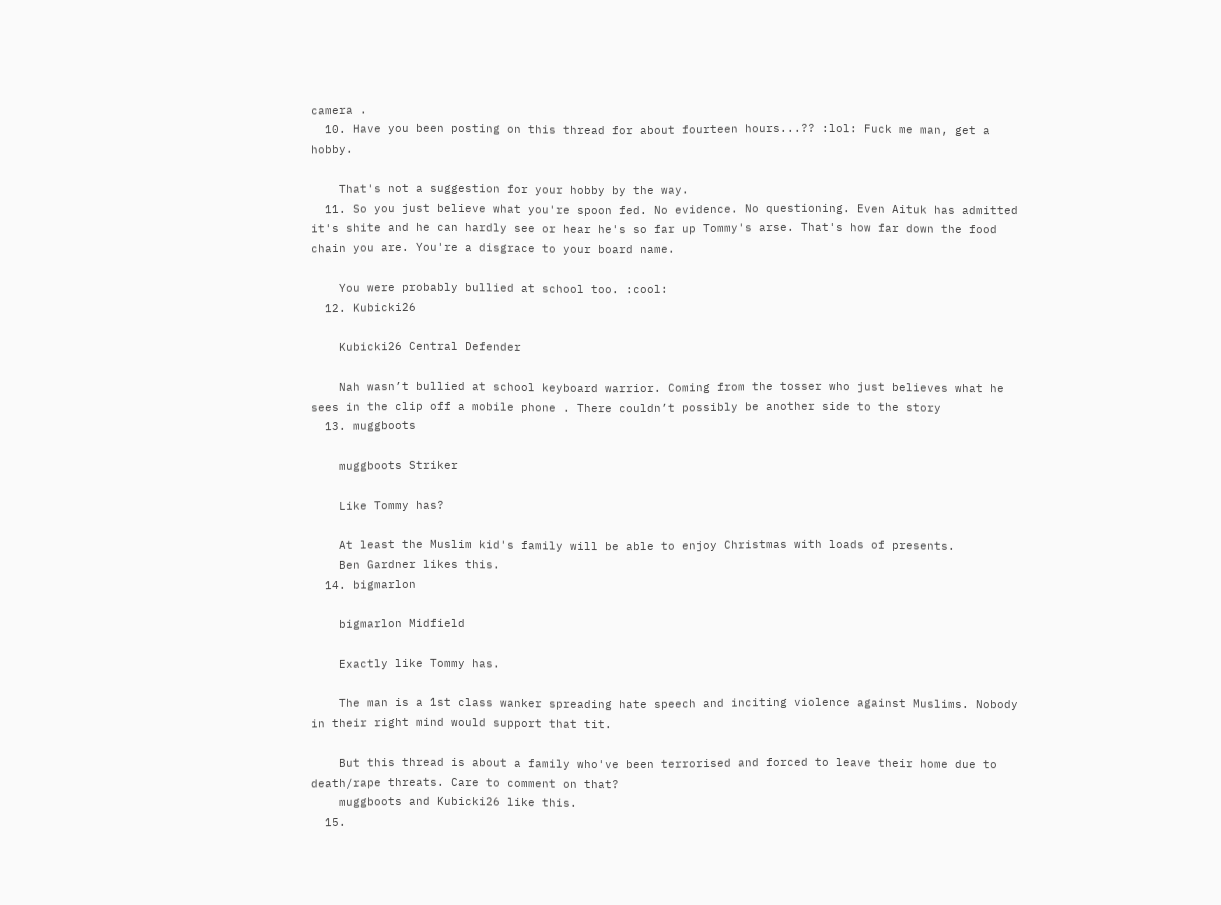camera .
  10. Have you been posting on this thread for about fourteen hours...?? :lol: Fuck me man, get a hobby.

    That's not a suggestion for your hobby by the way.
  11. So you just believe what you're spoon fed. No evidence. No questioning. Even Aituk has admitted it's shite and he can hardly see or hear he's so far up Tommy's arse. That's how far down the food chain you are. You're a disgrace to your board name.

    You were probably bullied at school too. :cool:
  12. Kubicki26

    Kubicki26 Central Defender

    Nah wasn’t bullied at school keyboard warrior. Coming from the tosser who just believes what he sees in the clip off a mobile phone . There couldn’t possibly be another side to the story
  13. muggboots

    muggboots Striker

    Like Tommy has?

    At least the Muslim kid's family will be able to enjoy Christmas with loads of presents.
    Ben Gardner likes this.
  14. bigmarlon

    bigmarlon Midfield

    Exactly like Tommy has.

    The man is a 1st class wanker spreading hate speech and inciting violence against Muslims. Nobody in their right mind would support that tit.

    But this thread is about a family who've been terrorised and forced to leave their home due to death/rape threats. Care to comment on that?
    muggboots and Kubicki26 like this.
  15.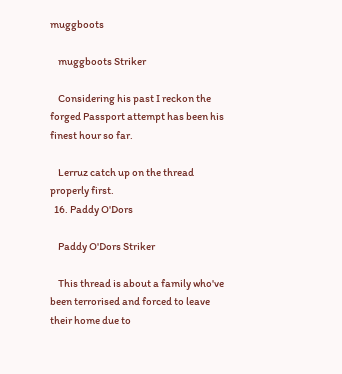muggboots

    muggboots Striker

    Considering his past I reckon the forged Passport attempt has been his finest hour so far.

    Lerruz catch up on the thread properly first.
  16. Paddy O'Dors

    Paddy O'Dors Striker

    This thread is about a family who've been terrorised and forced to leave their home due to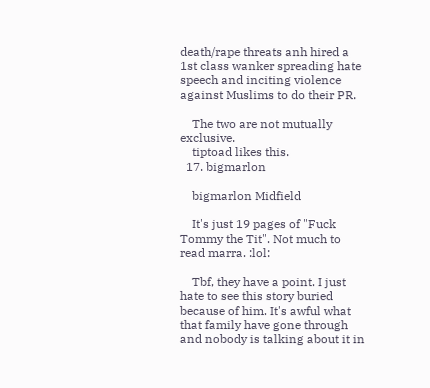death/rape threats anh hired a 1st class wanker spreading hate speech and inciting violence against Muslims to do their PR.

    The two are not mutually exclusive.
    tiptoad likes this.
  17. bigmarlon

    bigmarlon Midfield

    It's just 19 pages of "Fuck Tommy the Tit". Not much to read marra. :lol:

    Tbf, they have a point. I just hate to see this story buried because of him. It's awful what that family have gone through and nobody is talking about it in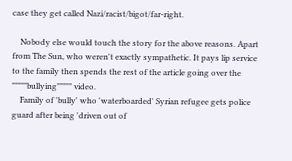case they get called Nazi/racist/bigot/far-right.

    Nobody else would touch the story for the above reasons. Apart from The Sun, who weren't exactly sympathetic. It pays lip service to the family then spends the rest of the article going over the """""bullying""""" video.
    Family of 'bully' who 'waterboarded' Syrian refugee gets police guard after being 'driven out of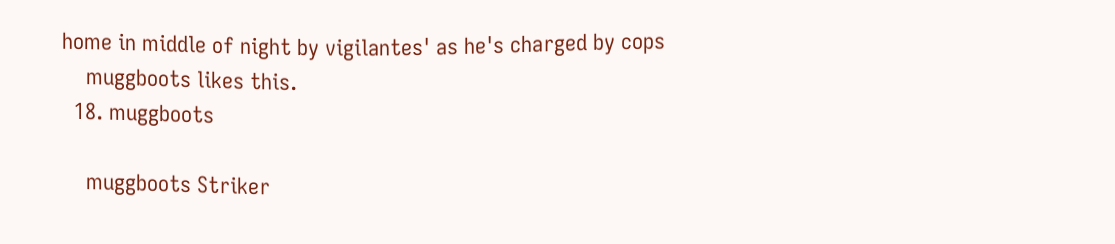home in middle of night by vigilantes' as he's charged by cops
    muggboots likes this.
  18. muggboots

    muggboots Striker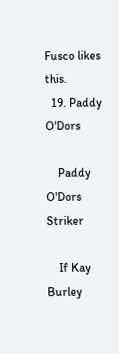Fusco likes this.
  19. Paddy O'Dors

    Paddy O'Dors Striker

    If Kay Burley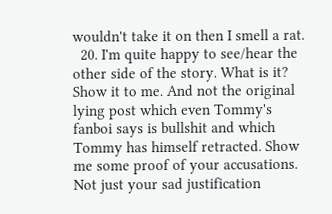wouldn't take it on then I smell a rat.
  20. I'm quite happy to see/hear the other side of the story. What is it? Show it to me. And not the original lying post which even Tommy's fanboi says is bullshit and which Tommy has himself retracted. Show me some proof of your accusations. Not just your sad justification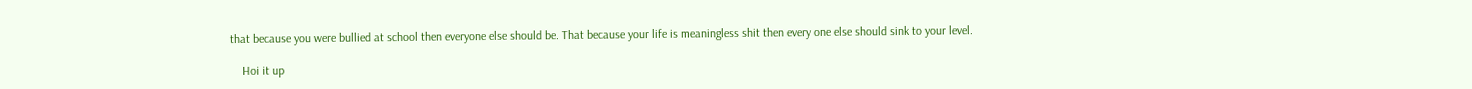that because you were bullied at school then everyone else should be. That because your life is meaningless shit then every one else should sink to your level.

    Hoi it up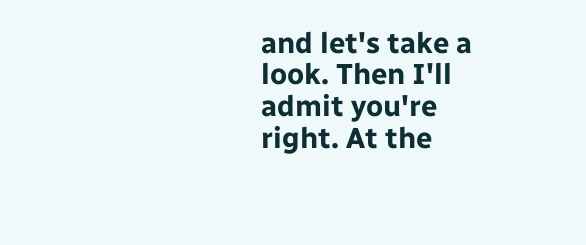and let's take a look. Then I'll admit you're right. At the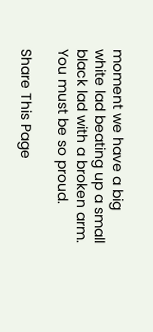moment we have a big white lad beating up a small black lad with a broken arm. You must be so proud.

Share This Page